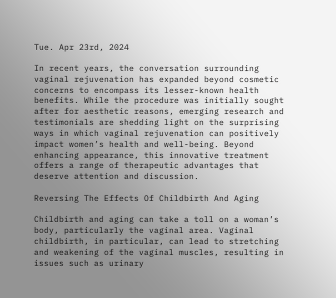Tue. Apr 23rd, 2024

In recent years, the conversation surrounding vaginal rejuvenation has expanded beyond cosmetic concerns to encompass its lesser-known health benefits. While the procedure was initially sought after for aesthetic reasons, emerging research and testimonials are shedding light on the surprising ways in which vaginal rejuvenation can positively impact women’s health and well-being. Beyond enhancing appearance, this innovative treatment offers a range of therapeutic advantages that deserve attention and discussion.

Reversing The Effects Of Childbirth And Aging

Childbirth and aging can take a toll on a woman’s body, particularly the vaginal area. Vaginal childbirth, in particular, can lead to stretching and weakening of the vaginal muscles, resulting in issues such as urinary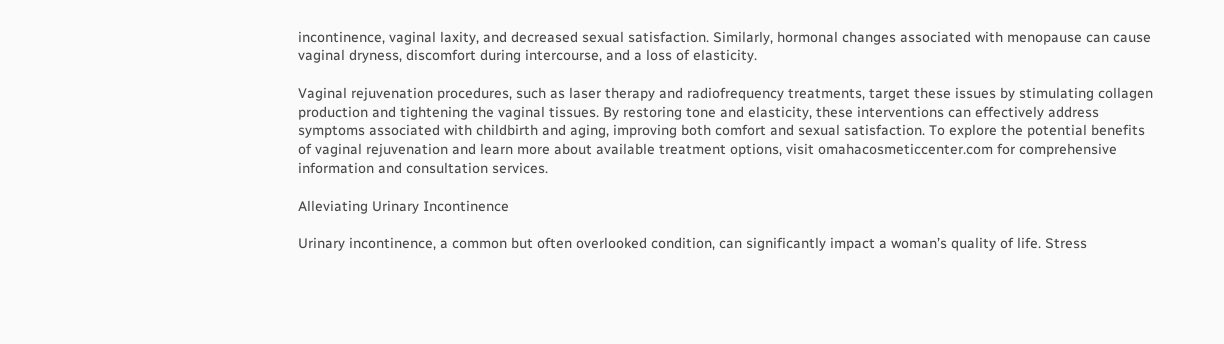incontinence, vaginal laxity, and decreased sexual satisfaction. Similarly, hormonal changes associated with menopause can cause vaginal dryness, discomfort during intercourse, and a loss of elasticity.

Vaginal rejuvenation procedures, such as laser therapy and radiofrequency treatments, target these issues by stimulating collagen production and tightening the vaginal tissues. By restoring tone and elasticity, these interventions can effectively address symptoms associated with childbirth and aging, improving both comfort and sexual satisfaction. To explore the potential benefits of vaginal rejuvenation and learn more about available treatment options, visit omahacosmeticcenter.com for comprehensive information and consultation services.

Alleviating Urinary Incontinence

Urinary incontinence, a common but often overlooked condition, can significantly impact a woman’s quality of life. Stress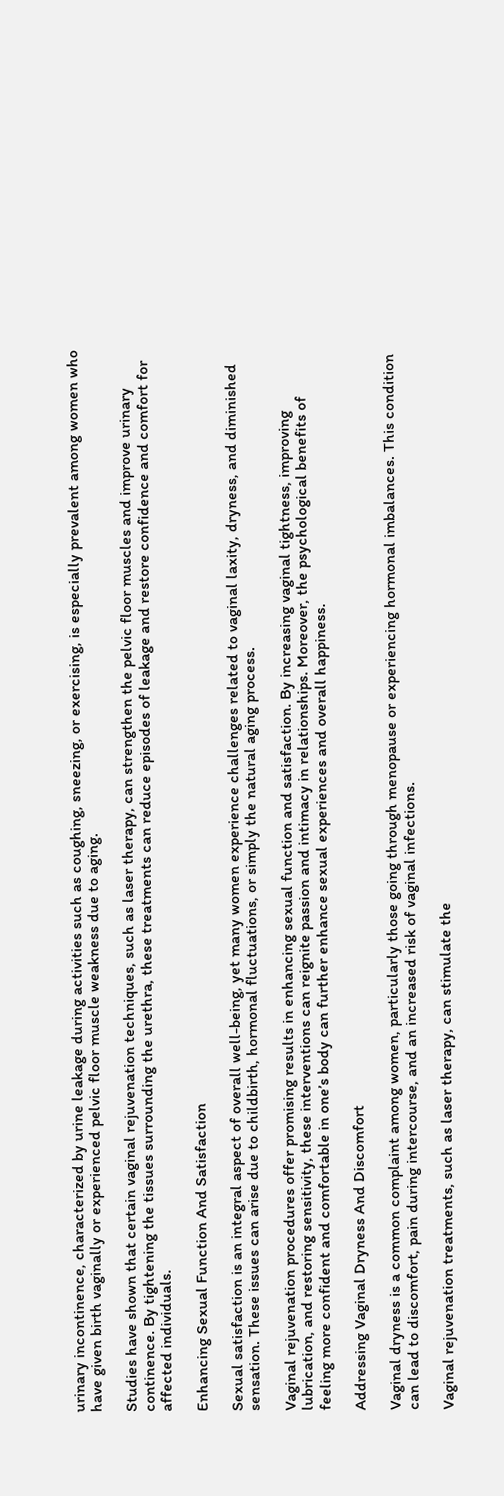urinary incontinence, characterized by urine leakage during activities such as coughing, sneezing, or exercising, is especially prevalent among women who have given birth vaginally or experienced pelvic floor muscle weakness due to aging.

Studies have shown that certain vaginal rejuvenation techniques, such as laser therapy, can strengthen the pelvic floor muscles and improve urinary continence. By tightening the tissues surrounding the urethra, these treatments can reduce episodes of leakage and restore confidence and comfort for affected individuals.

Enhancing Sexual Function And Satisfaction

Sexual satisfaction is an integral aspect of overall well-being, yet many women experience challenges related to vaginal laxity, dryness, and diminished sensation. These issues can arise due to childbirth, hormonal fluctuations, or simply the natural aging process.

Vaginal rejuvenation procedures offer promising results in enhancing sexual function and satisfaction. By increasing vaginal tightness, improving lubrication, and restoring sensitivity, these interventions can reignite passion and intimacy in relationships. Moreover, the psychological benefits of feeling more confident and comfortable in one’s body can further enhance sexual experiences and overall happiness.

Addressing Vaginal Dryness And Discomfort

Vaginal dryness is a common complaint among women, particularly those going through menopause or experiencing hormonal imbalances. This condition can lead to discomfort, pain during intercourse, and an increased risk of vaginal infections.

Vaginal rejuvenation treatments, such as laser therapy, can stimulate the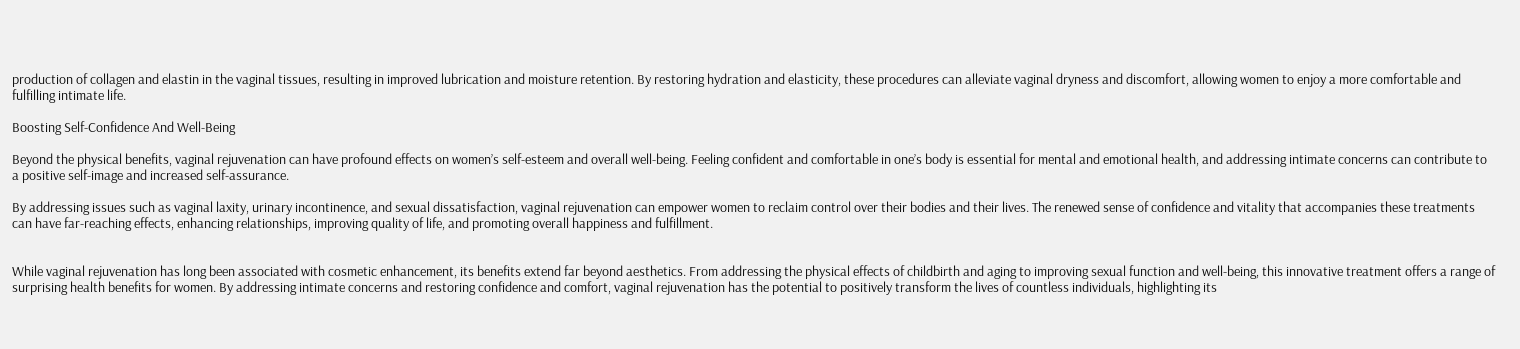production of collagen and elastin in the vaginal tissues, resulting in improved lubrication and moisture retention. By restoring hydration and elasticity, these procedures can alleviate vaginal dryness and discomfort, allowing women to enjoy a more comfortable and fulfilling intimate life.

Boosting Self-Confidence And Well-Being

Beyond the physical benefits, vaginal rejuvenation can have profound effects on women’s self-esteem and overall well-being. Feeling confident and comfortable in one’s body is essential for mental and emotional health, and addressing intimate concerns can contribute to a positive self-image and increased self-assurance.

By addressing issues such as vaginal laxity, urinary incontinence, and sexual dissatisfaction, vaginal rejuvenation can empower women to reclaim control over their bodies and their lives. The renewed sense of confidence and vitality that accompanies these treatments can have far-reaching effects, enhancing relationships, improving quality of life, and promoting overall happiness and fulfillment.


While vaginal rejuvenation has long been associated with cosmetic enhancement, its benefits extend far beyond aesthetics. From addressing the physical effects of childbirth and aging to improving sexual function and well-being, this innovative treatment offers a range of surprising health benefits for women. By addressing intimate concerns and restoring confidence and comfort, vaginal rejuvenation has the potential to positively transform the lives of countless individuals, highlighting its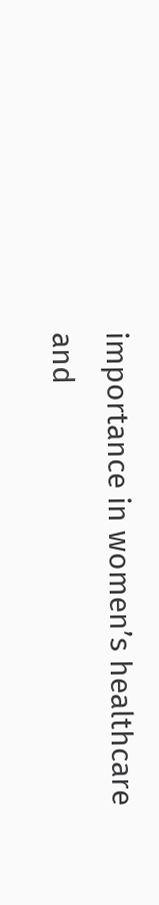importance in women’s healthcare and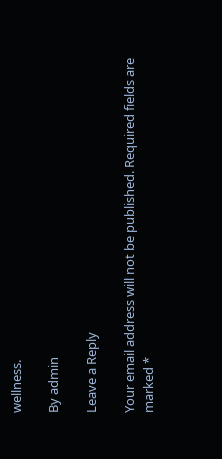wellness.

By admin

Leave a Reply

Your email address will not be published. Required fields are marked *